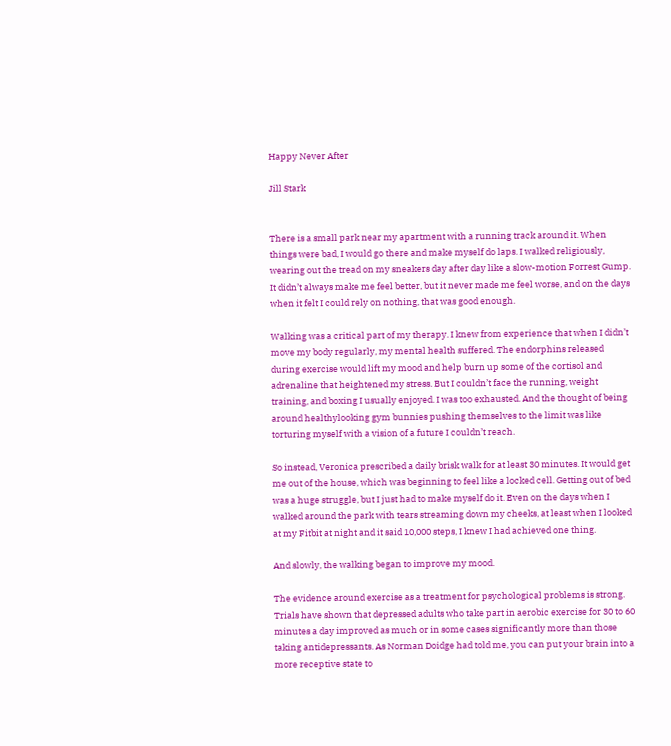Happy Never After

Jill Stark


There is a small park near my apartment with a running track around it. When things were bad, I would go there and make myself do laps. I walked religiously, wearing out the tread on my sneakers day after day like a slow-motion Forrest Gump. It didn’t always make me feel better, but it never made me feel worse, and on the days when it felt I could rely on nothing, that was good enough.

Walking was a critical part of my therapy. I knew from experience that when I didn’t move my body regularly, my mental health suffered. The endorphins released during exercise would lift my mood and help burn up some of the cortisol and adrenaline that heightened my stress. But I couldn’t face the running, weight training, and boxing I usually enjoyed. I was too exhausted. And the thought of being around healthylooking gym bunnies pushing themselves to the limit was like torturing myself with a vision of a future I couldn’t reach.

So instead, Veronica prescribed a daily brisk walk for at least 30 minutes. It would get me out of the house, which was beginning to feel like a locked cell. Getting out of bed was a huge struggle, but I just had to make myself do it. Even on the days when I walked around the park with tears streaming down my cheeks, at least when I looked at my Fitbit at night and it said 10,000 steps, I knew I had achieved one thing.

And slowly, the walking began to improve my mood.

The evidence around exercise as a treatment for psychological problems is strong. Trials have shown that depressed adults who take part in aerobic exercise for 30 to 60 minutes a day improved as much or in some cases significantly more than those taking antidepressants. As Norman Doidge had told me, you can put your brain into a more receptive state to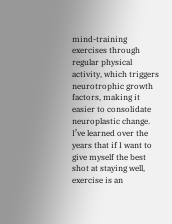mind-training exercises through regular physical activity, which triggers neurotrophic growth factors, making it easier to consolidate neuroplastic change. I’ve learned over the years that if I want to give myself the best shot at staying well, exercise is an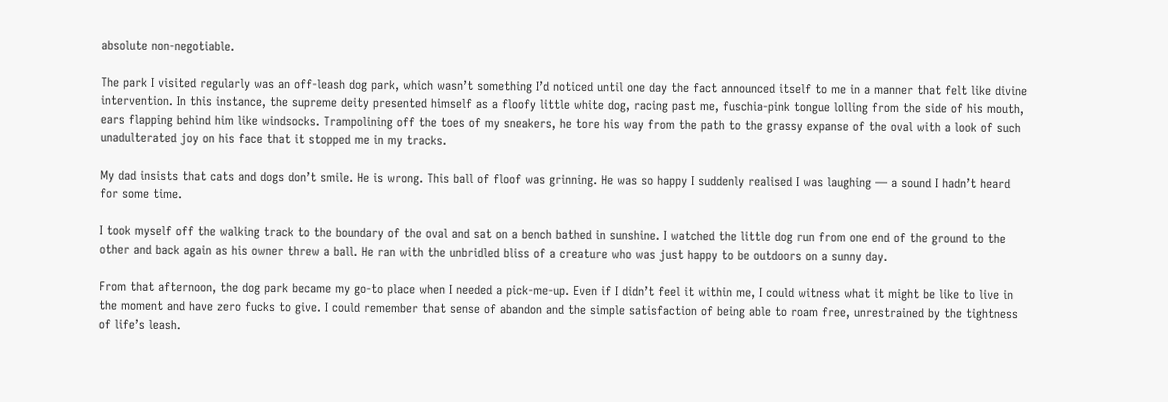absolute non-negotiable.

The park I visited regularly was an off-leash dog park, which wasn’t something I’d noticed until one day the fact announced itself to me in a manner that felt like divine intervention. In this instance, the supreme deity presented himself as a floofy little white dog, racing past me, fuschia-pink tongue lolling from the side of his mouth, ears flapping behind him like windsocks. Trampolining off the toes of my sneakers, he tore his way from the path to the grassy expanse of the oval with a look of such unadulterated joy on his face that it stopped me in my tracks.

My dad insists that cats and dogs don’t smile. He is wrong. This ball of floof was grinning. He was so happy I suddenly realised I was laughing — a sound I hadn’t heard for some time.

I took myself off the walking track to the boundary of the oval and sat on a bench bathed in sunshine. I watched the little dog run from one end of the ground to the other and back again as his owner threw a ball. He ran with the unbridled bliss of a creature who was just happy to be outdoors on a sunny day.

From that afternoon, the dog park became my go-to place when I needed a pick-me-up. Even if I didn’t feel it within me, I could witness what it might be like to live in the moment and have zero fucks to give. I could remember that sense of abandon and the simple satisfaction of being able to roam free, unrestrained by the tightness of life’s leash.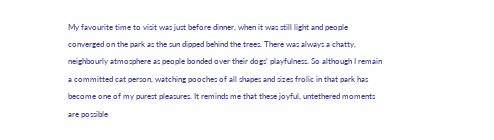My favourite time to visit was just before dinner, when it was still light and people converged on the park as the sun dipped behind the trees. There was always a chatty, neighbourly atmosphere as people bonded over their dogs’ playfulness. So although I remain a committed cat person, watching pooches of all shapes and sizes frolic in that park has become one of my purest pleasures. It reminds me that these joyful, untethered moments are possible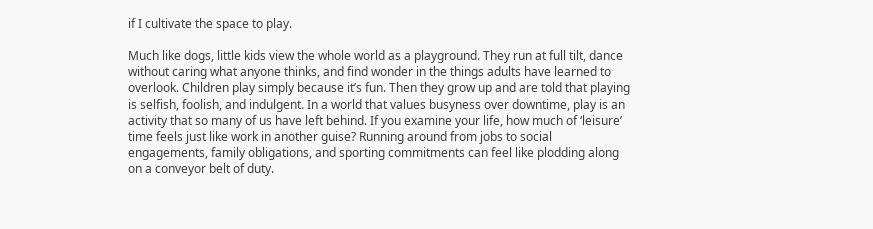if I cultivate the space to play.

Much like dogs, little kids view the whole world as a playground. They run at full tilt, dance without caring what anyone thinks, and find wonder in the things adults have learned to overlook. Children play simply because it’s fun. Then they grow up and are told that playing is selfish, foolish, and indulgent. In a world that values busyness over downtime, play is an activity that so many of us have left behind. If you examine your life, how much of ‘leisure’ time feels just like work in another guise? Running around from jobs to social engagements, family obligations, and sporting commitments can feel like plodding along on a conveyor belt of duty.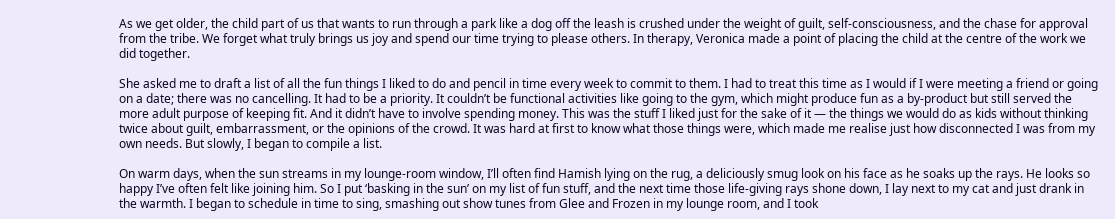As we get older, the child part of us that wants to run through a park like a dog off the leash is crushed under the weight of guilt, self-consciousness, and the chase for approval from the tribe. We forget what truly brings us joy and spend our time trying to please others. In therapy, Veronica made a point of placing the child at the centre of the work we did together.

She asked me to draft a list of all the fun things I liked to do and pencil in time every week to commit to them. I had to treat this time as I would if I were meeting a friend or going on a date; there was no cancelling. It had to be a priority. It couldn’t be functional activities like going to the gym, which might produce fun as a by-product but still served the more adult purpose of keeping fit. And it didn’t have to involve spending money. This was the stuff I liked just for the sake of it — the things we would do as kids without thinking twice about guilt, embarrassment, or the opinions of the crowd. It was hard at first to know what those things were, which made me realise just how disconnected I was from my own needs. But slowly, I began to compile a list.

On warm days, when the sun streams in my lounge-room window, I’ll often find Hamish lying on the rug, a deliciously smug look on his face as he soaks up the rays. He looks so happy I’ve often felt like joining him. So I put ‘basking in the sun’ on my list of fun stuff, and the next time those life-giving rays shone down, I lay next to my cat and just drank in the warmth. I began to schedule in time to sing, smashing out show tunes from Glee and Frozen in my lounge room, and I took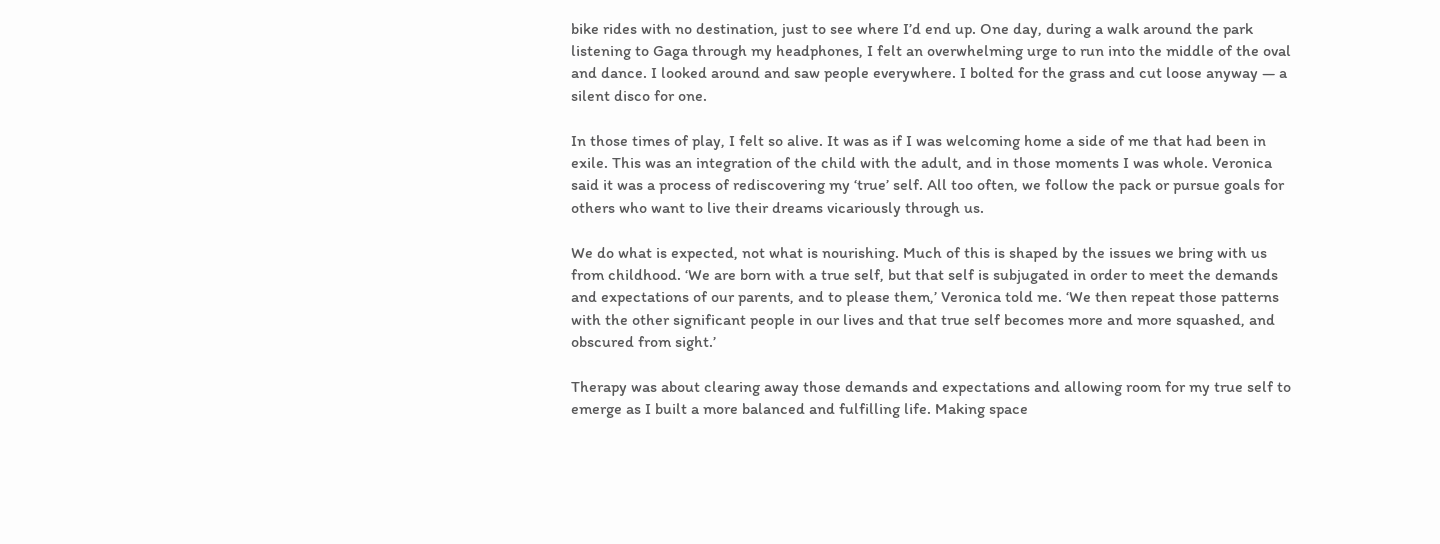bike rides with no destination, just to see where I’d end up. One day, during a walk around the park listening to Gaga through my headphones, I felt an overwhelming urge to run into the middle of the oval and dance. I looked around and saw people everywhere. I bolted for the grass and cut loose anyway — a silent disco for one.

In those times of play, I felt so alive. It was as if I was welcoming home a side of me that had been in exile. This was an integration of the child with the adult, and in those moments I was whole. Veronica said it was a process of rediscovering my ‘true’ self. All too often, we follow the pack or pursue goals for others who want to live their dreams vicariously through us.

We do what is expected, not what is nourishing. Much of this is shaped by the issues we bring with us from childhood. ‘We are born with a true self, but that self is subjugated in order to meet the demands and expectations of our parents, and to please them,’ Veronica told me. ‘We then repeat those patterns with the other significant people in our lives and that true self becomes more and more squashed, and obscured from sight.’

Therapy was about clearing away those demands and expectations and allowing room for my true self to emerge as I built a more balanced and fulfilling life. Making space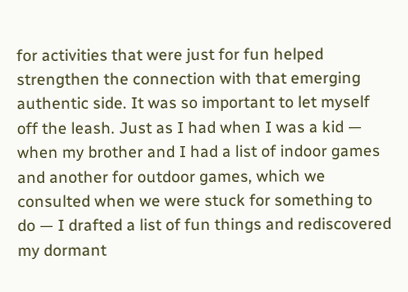for activities that were just for fun helped strengthen the connection with that emerging authentic side. It was so important to let myself off the leash. Just as I had when I was a kid — when my brother and I had a list of indoor games and another for outdoor games, which we consulted when we were stuck for something to do — I drafted a list of fun things and rediscovered my dormant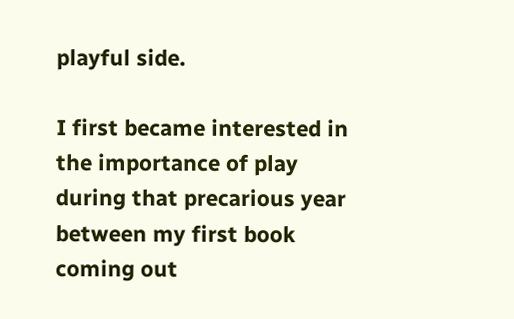playful side.

I first became interested in the importance of play during that precarious year between my first book coming out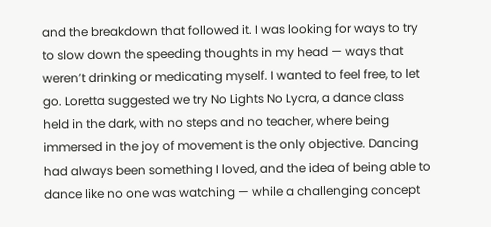and the breakdown that followed it. I was looking for ways to try to slow down the speeding thoughts in my head — ways that weren’t drinking or medicating myself. I wanted to feel free, to let go. Loretta suggested we try No Lights No Lycra, a dance class held in the dark, with no steps and no teacher, where being immersed in the joy of movement is the only objective. Dancing had always been something I loved, and the idea of being able to dance like no one was watching — while a challenging concept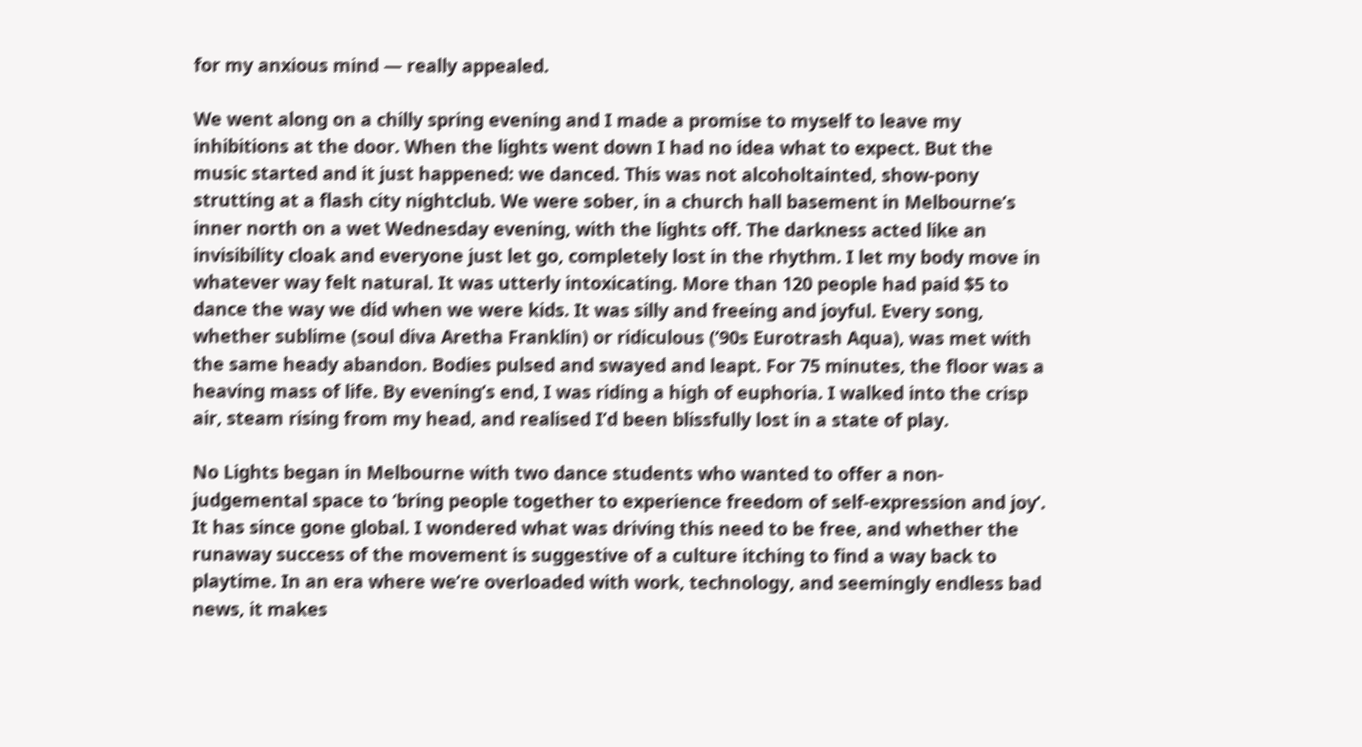for my anxious mind — really appealed.

We went along on a chilly spring evening and I made a promise to myself to leave my inhibitions at the door. When the lights went down I had no idea what to expect. But the music started and it just happened: we danced. This was not alcoholtainted, show-pony strutting at a flash city nightclub. We were sober, in a church hall basement in Melbourne’s inner north on a wet Wednesday evening, with the lights off. The darkness acted like an invisibility cloak and everyone just let go, completely lost in the rhythm. I let my body move in whatever way felt natural. It was utterly intoxicating. More than 120 people had paid $5 to dance the way we did when we were kids. It was silly and freeing and joyful. Every song, whether sublime (soul diva Aretha Franklin) or ridiculous (’90s Eurotrash Aqua), was met with the same heady abandon. Bodies pulsed and swayed and leapt. For 75 minutes, the floor was a heaving mass of life. By evening’s end, I was riding a high of euphoria. I walked into the crisp air, steam rising from my head, and realised I’d been blissfully lost in a state of play.

No Lights began in Melbourne with two dance students who wanted to offer a non-judgemental space to ‘bring people together to experience freedom of self-expression and joy’. It has since gone global. I wondered what was driving this need to be free, and whether the runaway success of the movement is suggestive of a culture itching to find a way back to playtime. In an era where we’re overloaded with work, technology, and seemingly endless bad news, it makes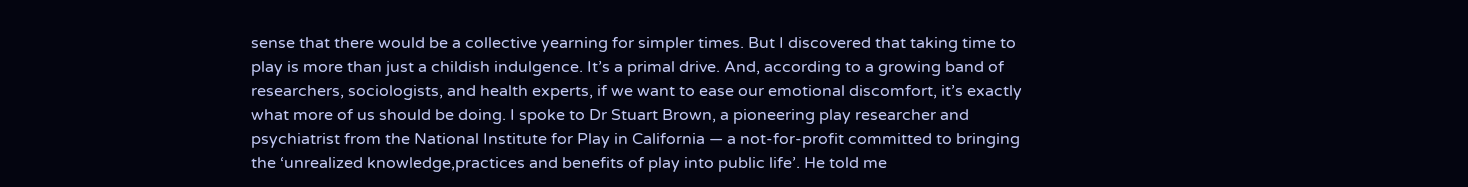sense that there would be a collective yearning for simpler times. But I discovered that taking time to play is more than just a childish indulgence. It’s a primal drive. And, according to a growing band of researchers, sociologists, and health experts, if we want to ease our emotional discomfort, it’s exactly what more of us should be doing. I spoke to Dr Stuart Brown, a pioneering play researcher and psychiatrist from the National Institute for Play in California — a not-for-profit committed to bringing the ‘unrealized knowledge,practices and benefits of play into public life’. He told me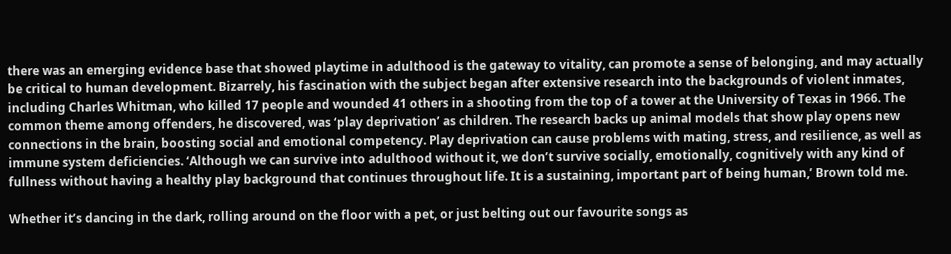there was an emerging evidence base that showed playtime in adulthood is the gateway to vitality, can promote a sense of belonging, and may actually be critical to human development. Bizarrely, his fascination with the subject began after extensive research into the backgrounds of violent inmates, including Charles Whitman, who killed 17 people and wounded 41 others in a shooting from the top of a tower at the University of Texas in 1966. The common theme among offenders, he discovered, was ‘play deprivation’ as children. The research backs up animal models that show play opens new connections in the brain, boosting social and emotional competency. Play deprivation can cause problems with mating, stress, and resilience, as well as immune system deficiencies. ‘Although we can survive into adulthood without it, we don’t survive socially, emotionally, cognitively with any kind of fullness without having a healthy play background that continues throughout life. It is a sustaining, important part of being human,’ Brown told me.

Whether it’s dancing in the dark, rolling around on the floor with a pet, or just belting out our favourite songs as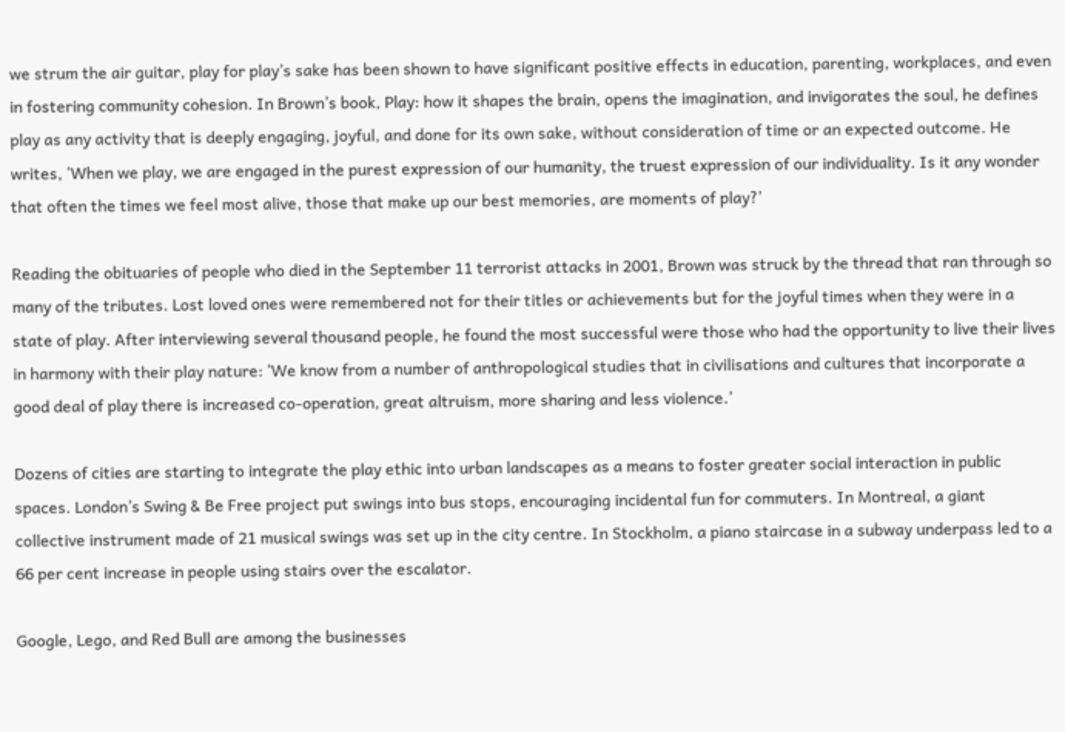we strum the air guitar, play for play’s sake has been shown to have significant positive effects in education, parenting, workplaces, and even in fostering community cohesion. In Brown’s book, Play: how it shapes the brain, opens the imagination, and invigorates the soul, he defines play as any activity that is deeply engaging, joyful, and done for its own sake, without consideration of time or an expected outcome. He writes, ‘When we play, we are engaged in the purest expression of our humanity, the truest expression of our individuality. Is it any wonder that often the times we feel most alive, those that make up our best memories, are moments of play?’

Reading the obituaries of people who died in the September 11 terrorist attacks in 2001, Brown was struck by the thread that ran through so many of the tributes. Lost loved ones were remembered not for their titles or achievements but for the joyful times when they were in a state of play. After interviewing several thousand people, he found the most successful were those who had the opportunity to live their lives in harmony with their play nature: ‘We know from a number of anthropological studies that in civilisations and cultures that incorporate a good deal of play there is increased co-operation, great altruism, more sharing and less violence.’

Dozens of cities are starting to integrate the play ethic into urban landscapes as a means to foster greater social interaction in public spaces. London’s Swing & Be Free project put swings into bus stops, encouraging incidental fun for commuters. In Montreal, a giant collective instrument made of 21 musical swings was set up in the city centre. In Stockholm, a piano staircase in a subway underpass led to a 66 per cent increase in people using stairs over the escalator.

Google, Lego, and Red Bull are among the businesses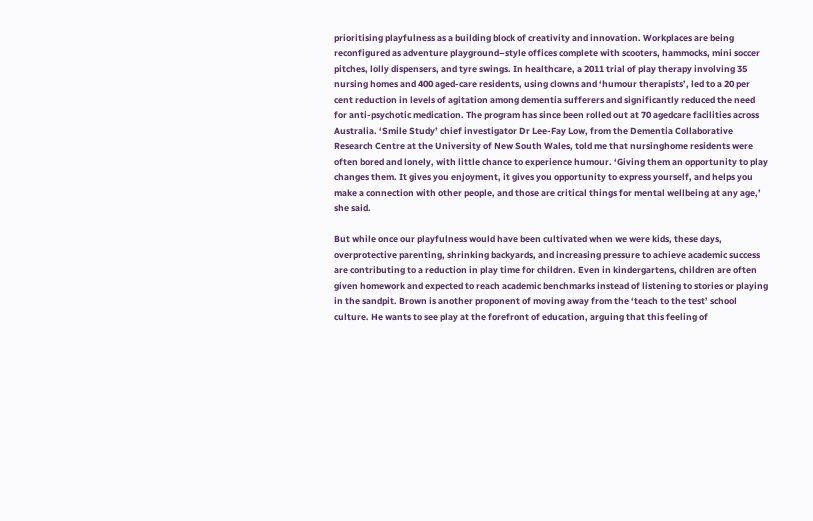prioritising playfulness as a building block of creativity and innovation. Workplaces are being reconfigured as adventure playground–style offices complete with scooters, hammocks, mini soccer pitches, lolly dispensers, and tyre swings. In healthcare, a 2011 trial of play therapy involving 35 nursing homes and 400 aged-care residents, using clowns and ‘humour therapists’, led to a 20 per cent reduction in levels of agitation among dementia sufferers and significantly reduced the need for anti-psychotic medication. The program has since been rolled out at 70 agedcare facilities across Australia. ‘Smile Study’ chief investigator Dr Lee-Fay Low, from the Dementia Collaborative Research Centre at the University of New South Wales, told me that nursinghome residents were often bored and lonely, with little chance to experience humour. ‘Giving them an opportunity to play changes them. It gives you enjoyment, it gives you opportunity to express yourself, and helps you make a connection with other people, and those are critical things for mental wellbeing at any age,’ she said.

But while once our playfulness would have been cultivated when we were kids, these days, overprotective parenting, shrinking backyards, and increasing pressure to achieve academic success are contributing to a reduction in play time for children. Even in kindergartens, children are often given homework and expected to reach academic benchmarks instead of listening to stories or playing in the sandpit. Brown is another proponent of moving away from the ‘teach to the test’ school culture. He wants to see play at the forefront of education, arguing that this feeling of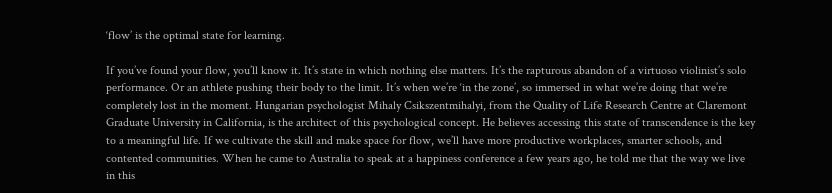‘flow’ is the optimal state for learning.

If you’ve found your flow, you’ll know it. It’s state in which nothing else matters. It’s the rapturous abandon of a virtuoso violinist’s solo performance. Or an athlete pushing their body to the limit. It’s when we’re ‘in the zone’, so immersed in what we’re doing that we’re completely lost in the moment. Hungarian psychologist Mihaly Csikszentmihalyi, from the Quality of Life Research Centre at Claremont Graduate University in California, is the architect of this psychological concept. He believes accessing this state of transcendence is the key to a meaningful life. If we cultivate the skill and make space for flow, we’ll have more productive workplaces, smarter schools, and contented communities. When he came to Australia to speak at a happiness conference a few years ago, he told me that the way we live in this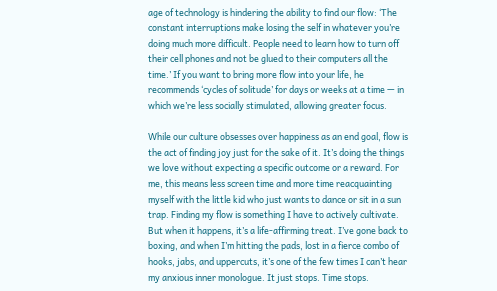age of technology is hindering the ability to find our flow: ‘The constant interruptions make losing the self in whatever you’re doing much more difficult. People need to learn how to turn off their cell phones and not be glued to their computers all the time.’ If you want to bring more flow into your life, he recommends ‘cycles of solitude’ for days or weeks at a time — in which we’re less socially stimulated, allowing greater focus.

While our culture obsesses over happiness as an end goal, flow is the act of finding joy just for the sake of it. It’s doing the things we love without expecting a specific outcome or a reward. For me, this means less screen time and more time reacquainting myself with the little kid who just wants to dance or sit in a sun trap. Finding my flow is something I have to actively cultivate. But when it happens, it’s a life-affirming treat. I’ve gone back to boxing, and when I’m hitting the pads, lost in a fierce combo of hooks, jabs, and uppercuts, it’s one of the few times I can’t hear my anxious inner monologue. It just stops. Time stops.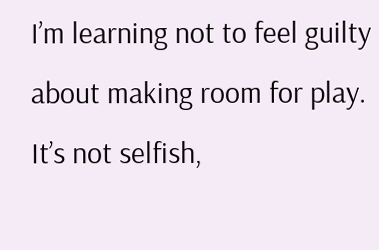I’m learning not to feel guilty about making room for play. It’s not selfish,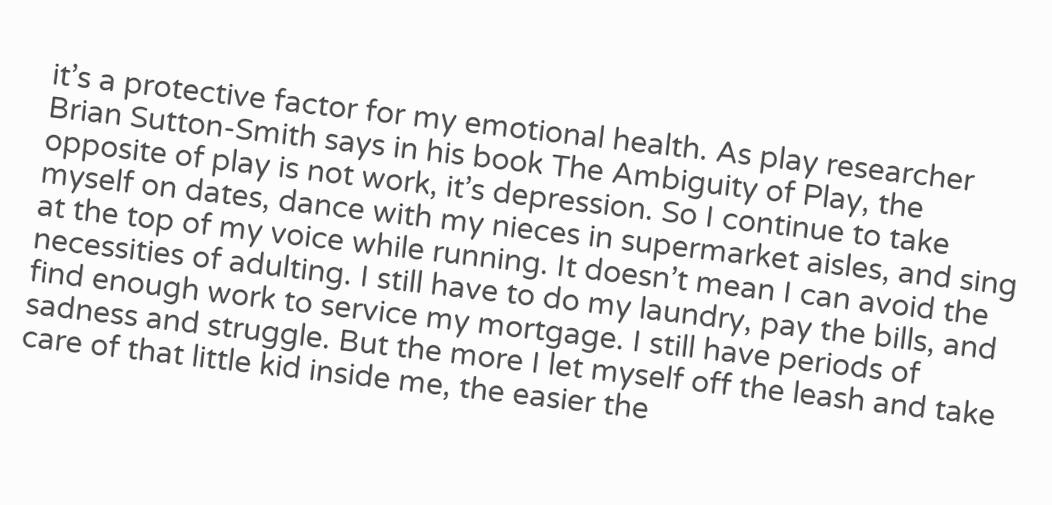it’s a protective factor for my emotional health. As play researcher Brian Sutton-Smith says in his book The Ambiguity of Play, the opposite of play is not work, it’s depression. So I continue to take myself on dates, dance with my nieces in supermarket aisles, and sing at the top of my voice while running. It doesn’t mean I can avoid the necessities of adulting. I still have to do my laundry, pay the bills, and find enough work to service my mortgage. I still have periods of sadness and struggle. But the more I let myself off the leash and take care of that little kid inside me, the easier the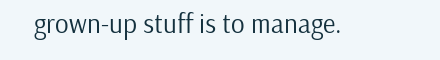grown-up stuff is to manage.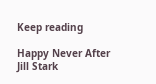Keep reading

Happy Never After Jill Stark